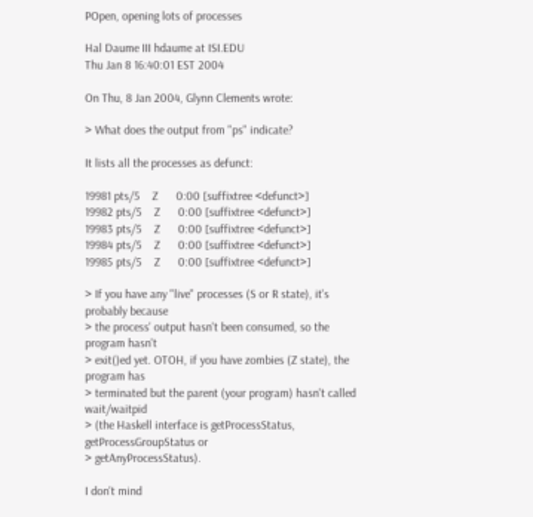POpen, opening lots of processes

Hal Daume III hdaume at ISI.EDU
Thu Jan 8 16:40:01 EST 2004

On Thu, 8 Jan 2004, Glynn Clements wrote:

> What does the output from "ps" indicate?

It lists all the processes as defunct:

19981 pts/5    Z      0:00 [suffixtree <defunct>]
19982 pts/5    Z      0:00 [suffixtree <defunct>]
19983 pts/5    Z      0:00 [suffixtree <defunct>]
19984 pts/5    Z      0:00 [suffixtree <defunct>]
19985 pts/5    Z      0:00 [suffixtree <defunct>]

> If you have any "live" processes (S or R state), it's probably because
> the process' output hasn't been consumed, so the program hasn't
> exit()ed yet. OTOH, if you have zombies (Z state), the program has
> terminated but the parent (your program) hasn't called wait/waitpid
> (the Haskell interface is getProcessStatus, getProcessGroupStatus or
> getAnyProcessStatus).

I don't mind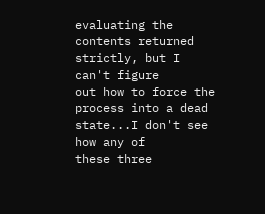evaluating the contents returned strictly, but I can't figure
out how to force the process into a dead state...I don't see how any of
these three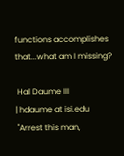functions accomplishes that...what am I missing?

 Hal Daume III                                   | hdaume at isi.edu
 "Arrest this man,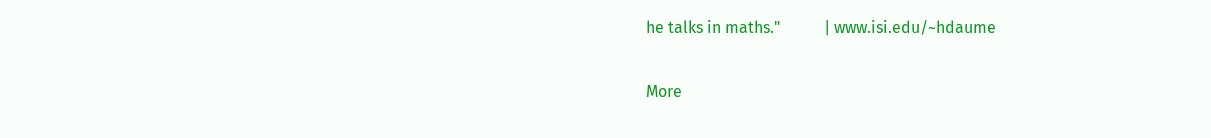he talks in maths."           | www.isi.edu/~hdaume

More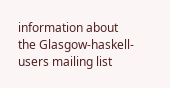information about the Glasgow-haskell-users mailing list